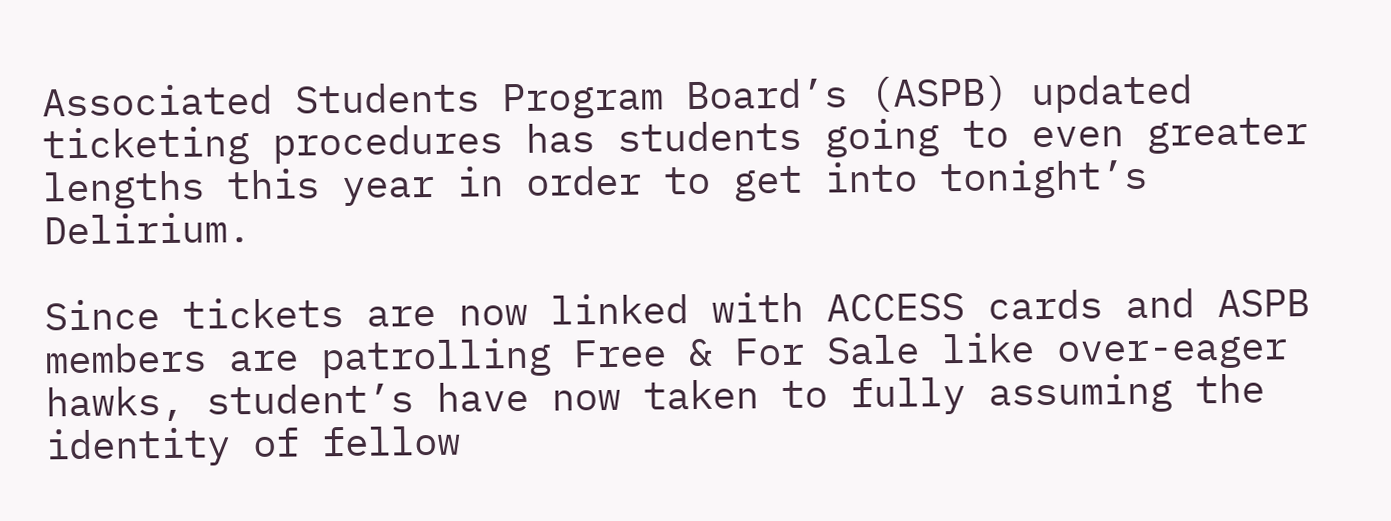Associated Students Program Board’s (ASPB) updated ticketing procedures has students going to even greater lengths this year in order to get into tonight’s Delirium.

Since tickets are now linked with ACCESS cards and ASPB members are patrolling Free & For Sale like over-eager hawks, student’s have now taken to fully assuming the identity of fellow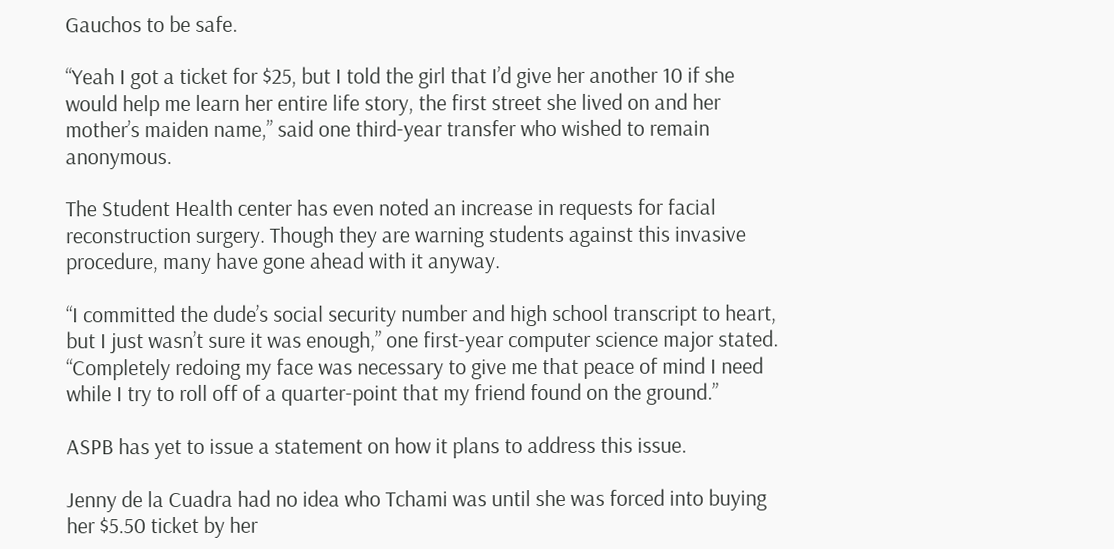Gauchos to be safe.

“Yeah I got a ticket for $25, but I told the girl that I’d give her another 10 if she would help me learn her entire life story, the first street she lived on and her mother’s maiden name,” said one third-year transfer who wished to remain anonymous.

The Student Health center has even noted an increase in requests for facial reconstruction surgery. Though they are warning students against this invasive procedure, many have gone ahead with it anyway.

“I committed the dude’s social security number and high school transcript to heart, but I just wasn’t sure it was enough,” one first-year computer science major stated. “Completely redoing my face was necessary to give me that peace of mind I need while I try to roll off of a quarter-point that my friend found on the ground.”

ASPB has yet to issue a statement on how it plans to address this issue.

Jenny de la Cuadra had no idea who Tchami was until she was forced into buying her $5.50 ticket by her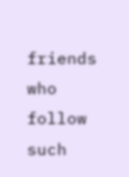friends who follow such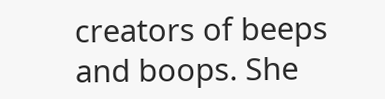creators of beeps and boops. She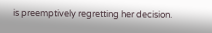is preemptively regretting her decision.